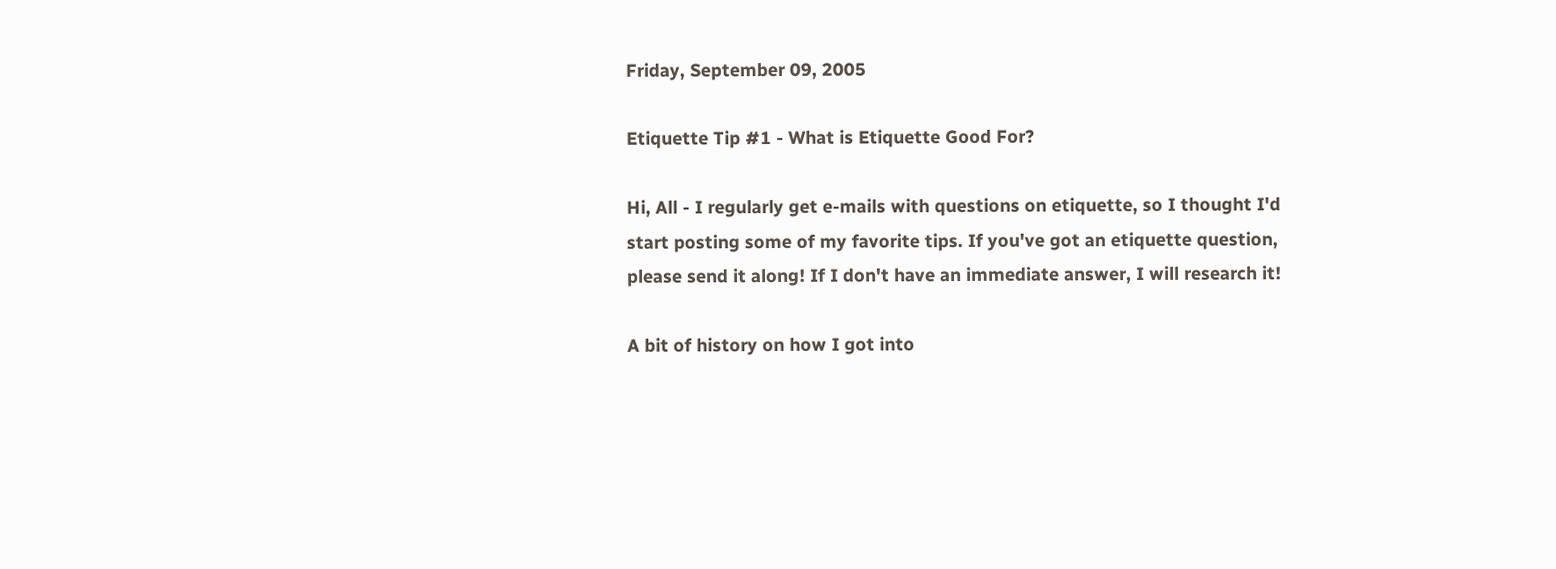Friday, September 09, 2005

Etiquette Tip #1 - What is Etiquette Good For?

Hi, All - I regularly get e-mails with questions on etiquette, so I thought I'd start posting some of my favorite tips. If you've got an etiquette question, please send it along! If I don't have an immediate answer, I will research it!

A bit of history on how I got into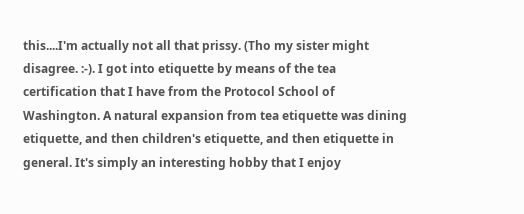this....I'm actually not all that prissy. (Tho my sister might disagree. :-). I got into etiquette by means of the tea certification that I have from the Protocol School of Washington. A natural expansion from tea etiquette was dining etiquette, and then children's etiquette, and then etiquette in general. It's simply an interesting hobby that I enjoy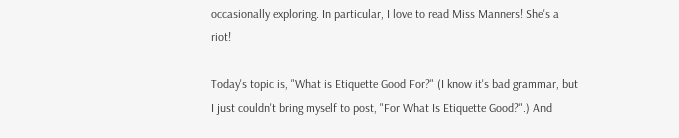occasionally exploring. In particular, I love to read Miss Manners! She's a riot!

Today's topic is, "What is Etiquette Good For?" (I know it's bad grammar, but I just couldn't bring myself to post, "For What Is Etiquette Good?".) And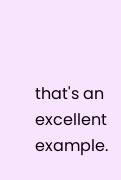that's an excellent example.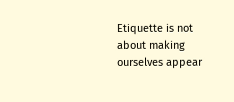Etiquette is not about making ourselves appear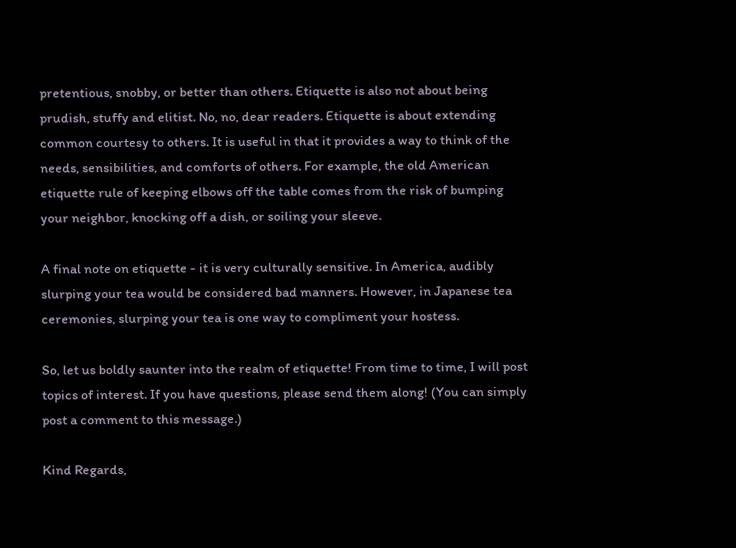pretentious, snobby, or better than others. Etiquette is also not about being prudish, stuffy and elitist. No, no, dear readers. Etiquette is about extending common courtesy to others. It is useful in that it provides a way to think of the needs, sensibilities, and comforts of others. For example, the old American etiquette rule of keeping elbows off the table comes from the risk of bumping your neighbor, knocking off a dish, or soiling your sleeve.

A final note on etiquette - it is very culturally sensitive. In America, audibly slurping your tea would be considered bad manners. However, in Japanese tea ceremonies, slurping your tea is one way to compliment your hostess.

So, let us boldly saunter into the realm of etiquette! From time to time, I will post topics of interest. If you have questions, please send them along! (You can simply post a comment to this message.)

Kind Regards,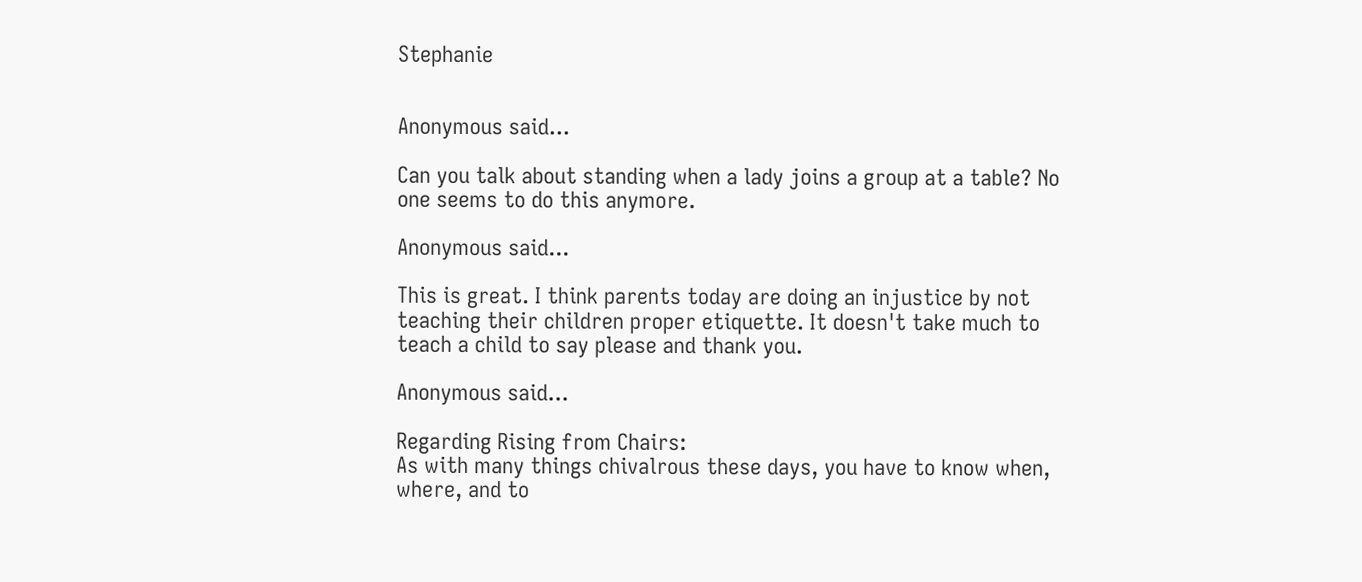Stephanie


Anonymous said...

Can you talk about standing when a lady joins a group at a table? No one seems to do this anymore.

Anonymous said...

This is great. I think parents today are doing an injustice by not teaching their children proper etiquette. It doesn't take much to teach a child to say please and thank you.

Anonymous said...

Regarding Rising from Chairs:
As with many things chivalrous these days, you have to know when, where, and to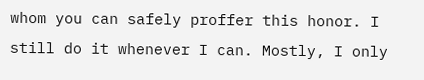whom you can safely proffer this honor. I still do it whenever I can. Mostly, I only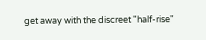get away with the discreet "half-rise"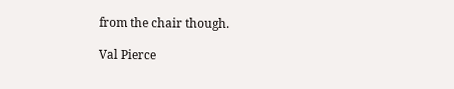from the chair though.

Val Pierce